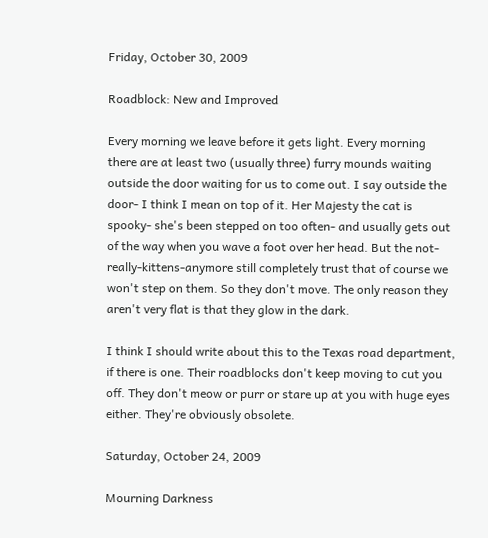Friday, October 30, 2009

Roadblock: New and Improved

Every morning we leave before it gets light. Every morning there are at least two (usually three) furry mounds waiting outside the door waiting for us to come out. I say outside the door- I think I mean on top of it. Her Majesty the cat is spooky- she's been stepped on too often- and usually gets out of the way when you wave a foot over her head. But the not-really-kittens-anymore still completely trust that of course we won't step on them. So they don't move. The only reason they aren't very flat is that they glow in the dark.

I think I should write about this to the Texas road department, if there is one. Their roadblocks don't keep moving to cut you off. They don't meow or purr or stare up at you with huge eyes either. They're obviously obsolete.

Saturday, October 24, 2009

Mourning Darkness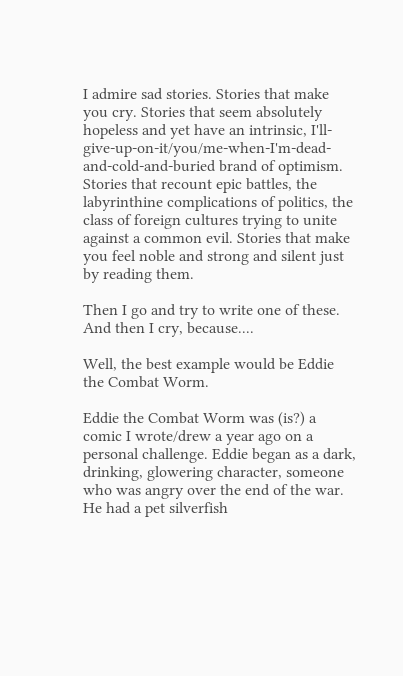I admire sad stories. Stories that make you cry. Stories that seem absolutely hopeless and yet have an intrinsic, I'll-give-up-on-it/you/me-when-I'm-dead-and-cold-and-buried brand of optimism. Stories that recount epic battles, the labyrinthine complications of politics, the class of foreign cultures trying to unite against a common evil. Stories that make you feel noble and strong and silent just by reading them.

Then I go and try to write one of these. And then I cry, because....

Well, the best example would be Eddie the Combat Worm.

Eddie the Combat Worm was (is?) a comic I wrote/drew a year ago on a personal challenge. Eddie began as a dark, drinking, glowering character, someone who was angry over the end of the war. He had a pet silverfish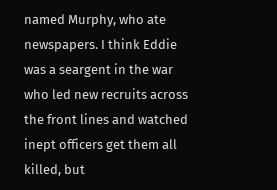named Murphy, who ate newspapers. I think Eddie was a seargent in the war who led new recruits across the front lines and watched inept officers get them all killed, but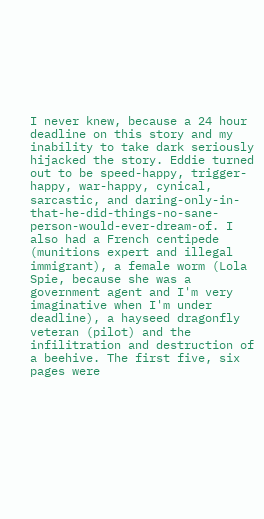I never knew, because a 24 hour deadline on this story and my inability to take dark seriously hijacked the story. Eddie turned out to be speed-happy, trigger-happy, war-happy, cynical, sarcastic, and daring-only-in-that-he-did-things-no-sane-person-would-ever-dream-of. I also had a French centipede (munitions expert and illegal immigrant), a female worm (Lola Spie, because she was a government agent and I'm very imaginative when I'm under deadline), a hayseed dragonfly veteran (pilot) and the infilitration and destruction of a beehive. The first five, six pages were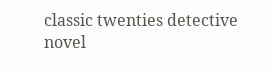classic twenties detective novel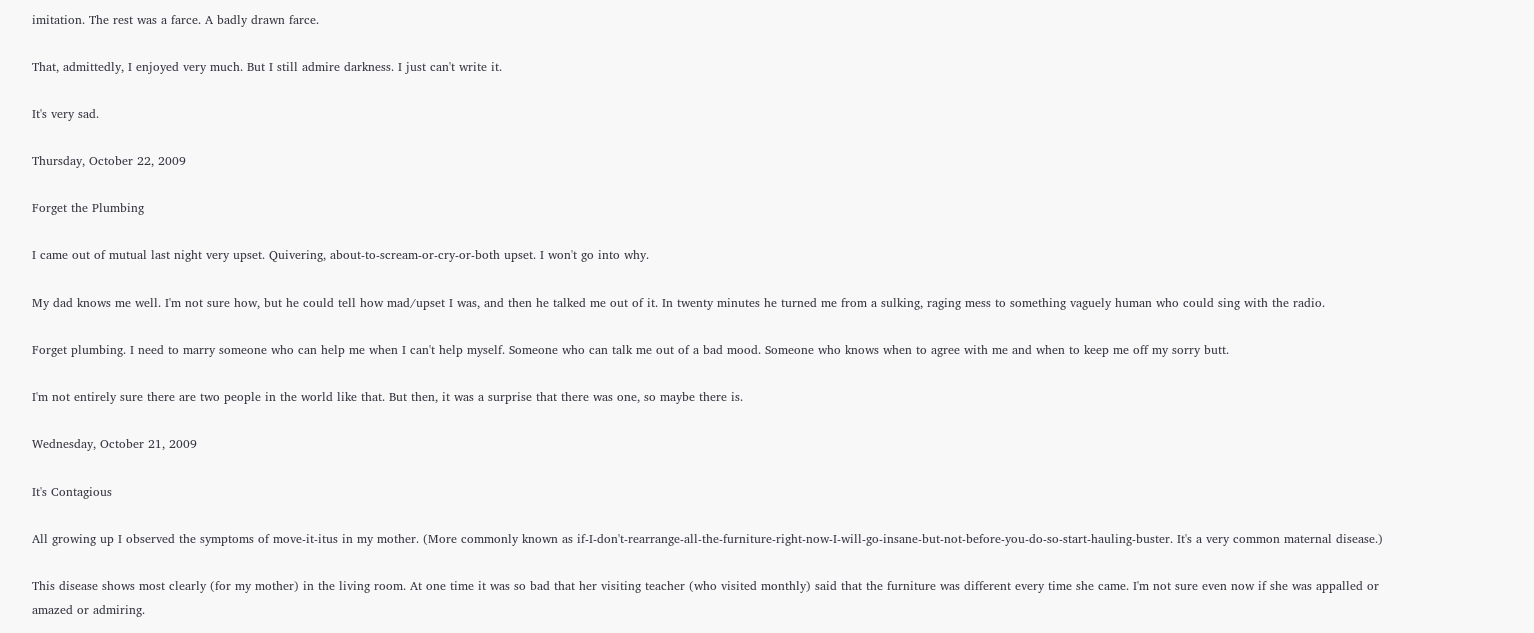imitation. The rest was a farce. A badly drawn farce.

That, admittedly, I enjoyed very much. But I still admire darkness. I just can't write it.

It's very sad.

Thursday, October 22, 2009

Forget the Plumbing

I came out of mutual last night very upset. Quivering, about-to-scream-or-cry-or-both upset. I won't go into why.

My dad knows me well. I'm not sure how, but he could tell how mad/upset I was, and then he talked me out of it. In twenty minutes he turned me from a sulking, raging mess to something vaguely human who could sing with the radio.

Forget plumbing. I need to marry someone who can help me when I can't help myself. Someone who can talk me out of a bad mood. Someone who knows when to agree with me and when to keep me off my sorry butt.

I'm not entirely sure there are two people in the world like that. But then, it was a surprise that there was one, so maybe there is.

Wednesday, October 21, 2009

It's Contagious

All growing up I observed the symptoms of move-it-itus in my mother. (More commonly known as if-I-don't-rearrange-all-the-furniture-right-now-I-will-go-insane-but-not-before-you-do-so-start-hauling-buster. It's a very common maternal disease.)

This disease shows most clearly (for my mother) in the living room. At one time it was so bad that her visiting teacher (who visited monthly) said that the furniture was different every time she came. I'm not sure even now if she was appalled or amazed or admiring.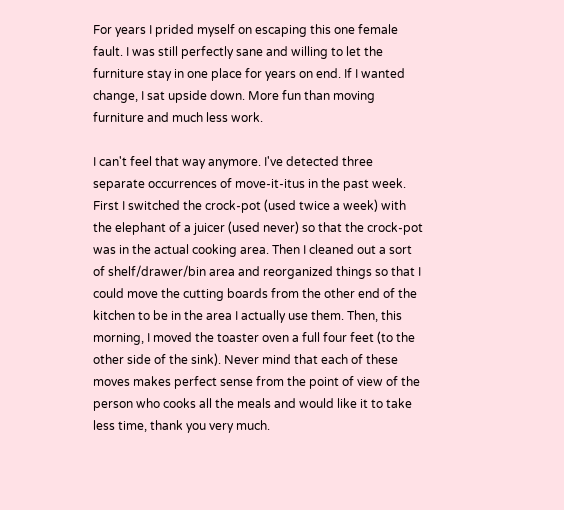For years I prided myself on escaping this one female fault. I was still perfectly sane and willing to let the furniture stay in one place for years on end. If I wanted change, I sat upside down. More fun than moving furniture and much less work.

I can't feel that way anymore. I've detected three separate occurrences of move-it-itus in the past week. First I switched the crock-pot (used twice a week) with the elephant of a juicer (used never) so that the crock-pot was in the actual cooking area. Then I cleaned out a sort of shelf/drawer/bin area and reorganized things so that I could move the cutting boards from the other end of the kitchen to be in the area I actually use them. Then, this morning, I moved the toaster oven a full four feet (to the other side of the sink). Never mind that each of these moves makes perfect sense from the point of view of the person who cooks all the meals and would like it to take less time, thank you very much.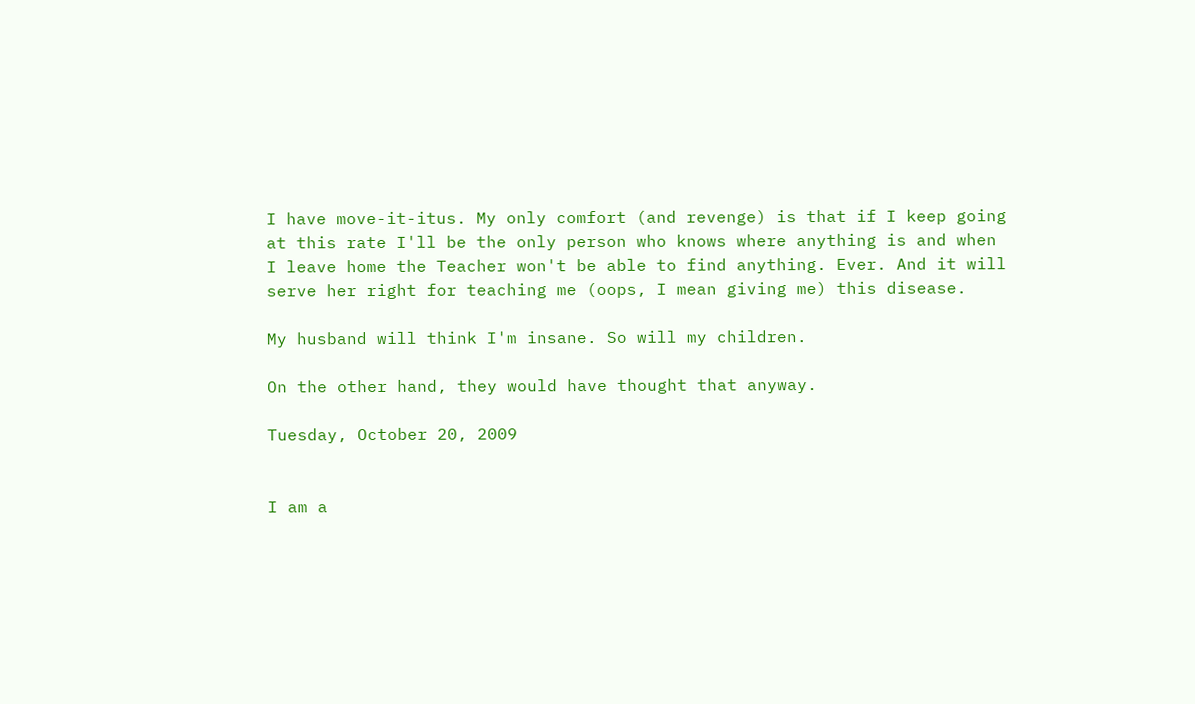I have move-it-itus. My only comfort (and revenge) is that if I keep going at this rate I'll be the only person who knows where anything is and when I leave home the Teacher won't be able to find anything. Ever. And it will serve her right for teaching me (oops, I mean giving me) this disease.

My husband will think I'm insane. So will my children.

On the other hand, they would have thought that anyway.

Tuesday, October 20, 2009


I am a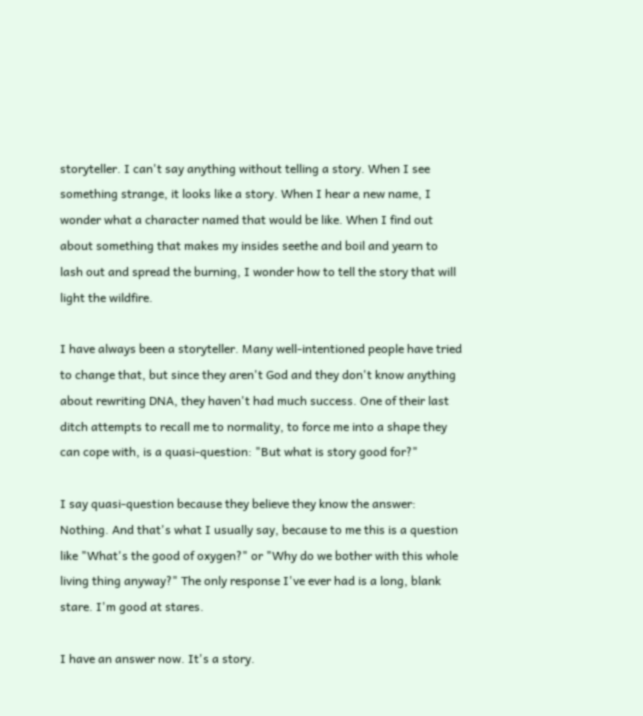storyteller. I can't say anything without telling a story. When I see something strange, it looks like a story. When I hear a new name, I wonder what a character named that would be like. When I find out about something that makes my insides seethe and boil and yearn to lash out and spread the burning, I wonder how to tell the story that will light the wildfire.

I have always been a storyteller. Many well-intentioned people have tried to change that, but since they aren't God and they don't know anything about rewriting DNA, they haven't had much success. One of their last ditch attempts to recall me to normality, to force me into a shape they can cope with, is a quasi-question: "But what is story good for?"

I say quasi-question because they believe they know the answer: Nothing. And that's what I usually say, because to me this is a question like "What's the good of oxygen?" or "Why do we bother with this whole living thing anyway?" The only response I've ever had is a long, blank stare. I'm good at stares.

I have an answer now. It's a story.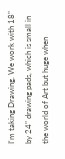I'm taking Drawing. We work with 18" by 24" drawing pads, which is small in the world of Art but huge when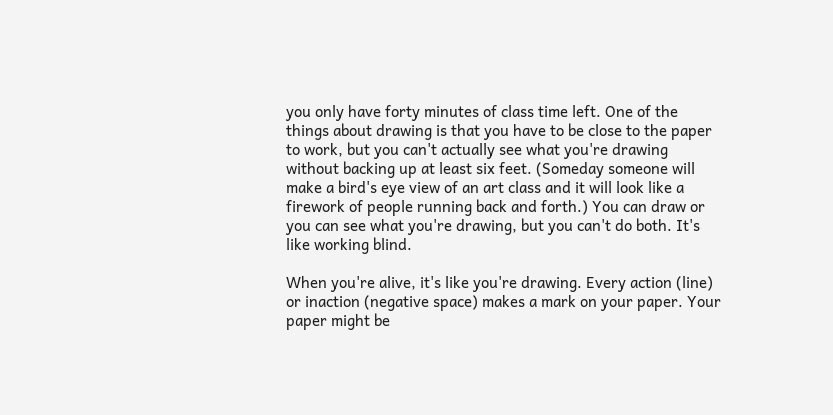you only have forty minutes of class time left. One of the things about drawing is that you have to be close to the paper to work, but you can't actually see what you're drawing without backing up at least six feet. (Someday someone will make a bird's eye view of an art class and it will look like a firework of people running back and forth.) You can draw or you can see what you're drawing, but you can't do both. It's like working blind.

When you're alive, it's like you're drawing. Every action (line) or inaction (negative space) makes a mark on your paper. Your paper might be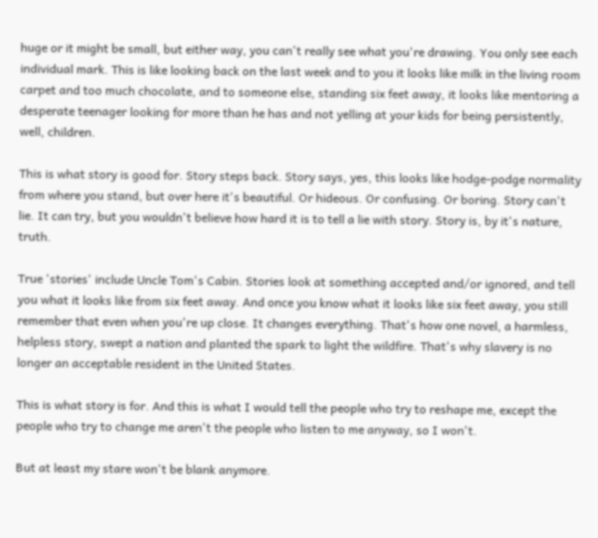huge or it might be small, but either way, you can't really see what you're drawing. You only see each individual mark. This is like looking back on the last week and to you it looks like milk in the living room carpet and too much chocolate, and to someone else, standing six feet away, it looks like mentoring a desperate teenager looking for more than he has and not yelling at your kids for being persistently, well, children.

This is what story is good for. Story steps back. Story says, yes, this looks like hodge-podge normality from where you stand, but over here it's beautiful. Or hideous. Or confusing. Or boring. Story can't lie. It can try, but you wouldn't believe how hard it is to tell a lie with story. Story is, by it's nature, truth.

True 'stories' include Uncle Tom's Cabin. Stories look at something accepted and/or ignored, and tell you what it looks like from six feet away. And once you know what it looks like six feet away, you still remember that even when you're up close. It changes everything. That's how one novel, a harmless, helpless story, swept a nation and planted the spark to light the wildfire. That's why slavery is no longer an acceptable resident in the United States.

This is what story is for. And this is what I would tell the people who try to reshape me, except the people who try to change me aren't the people who listen to me anyway, so I won't.

But at least my stare won't be blank anymore.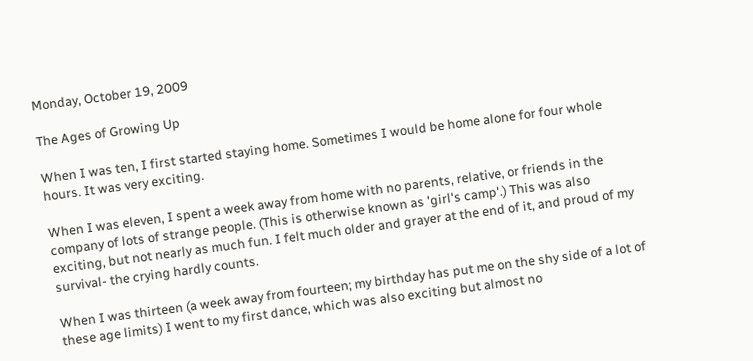Monday, October 19, 2009

The Ages of Growing Up

When I was ten, I first started staying home. Sometimes I would be home alone for four whole hours. It was very exciting.

When I was eleven, I spent a week away from home with no parents, relative, or friends in the company of lots of strange people. (This is otherwise known as 'girl's camp'.) This was also exciting, but not nearly as much fun. I felt much older and grayer at the end of it, and proud of my survival- the crying hardly counts.

When I was thirteen (a week away from fourteen; my birthday has put me on the shy side of a lot of these age limits) I went to my first dance, which was also exciting but almost no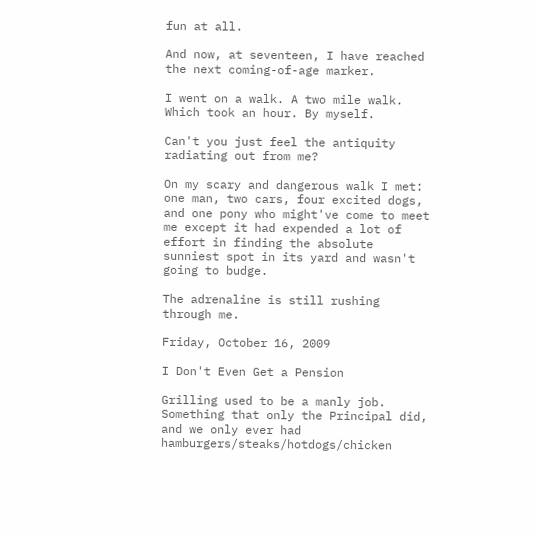fun at all.

And now, at seventeen, I have reached the next coming-of-age marker.

I went on a walk. A two mile walk. Which took an hour. By myself.

Can't you just feel the antiquity radiating out from me?

On my scary and dangerous walk I met: one man, two cars, four excited dogs, and one pony who might've come to meet me except it had expended a lot of effort in finding the absolute sunniest spot in its yard and wasn't going to budge.

The adrenaline is still rushing through me.

Friday, October 16, 2009

I Don't Even Get a Pension

Grilling used to be a manly job. Something that only the Principal did, and we only ever had hamburgers/steaks/hotdogs/chicken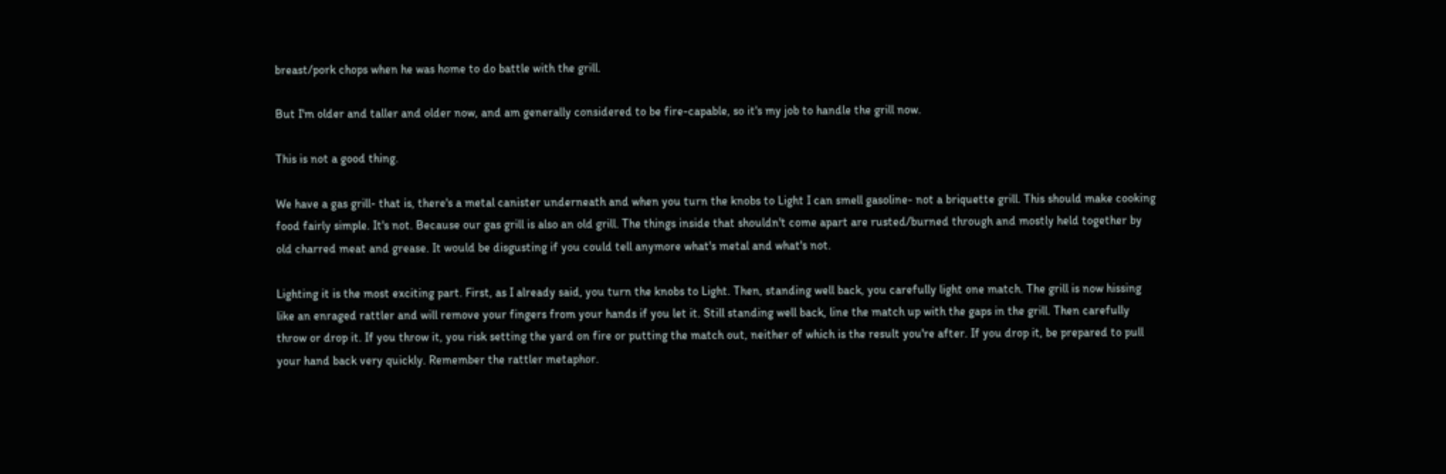breast/pork chops when he was home to do battle with the grill.

But I'm older and taller and older now, and am generally considered to be fire-capable, so it's my job to handle the grill now.

This is not a good thing.

We have a gas grill- that is, there's a metal canister underneath and when you turn the knobs to Light I can smell gasoline- not a briquette grill. This should make cooking food fairly simple. It's not. Because our gas grill is also an old grill. The things inside that shouldn't come apart are rusted/burned through and mostly held together by old charred meat and grease. It would be disgusting if you could tell anymore what's metal and what's not.

Lighting it is the most exciting part. First, as I already said, you turn the knobs to Light. Then, standing well back, you carefully light one match. The grill is now hissing like an enraged rattler and will remove your fingers from your hands if you let it. Still standing well back, line the match up with the gaps in the grill. Then carefully throw or drop it. If you throw it, you risk setting the yard on fire or putting the match out, neither of which is the result you're after. If you drop it, be prepared to pull your hand back very quickly. Remember the rattler metaphor.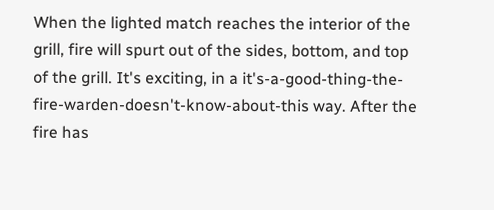When the lighted match reaches the interior of the grill, fire will spurt out of the sides, bottom, and top of the grill. It's exciting, in a it's-a-good-thing-the-fire-warden-doesn't-know-about-this way. After the fire has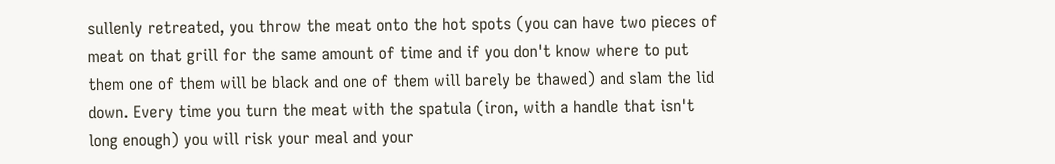sullenly retreated, you throw the meat onto the hot spots (you can have two pieces of meat on that grill for the same amount of time and if you don't know where to put them one of them will be black and one of them will barely be thawed) and slam the lid down. Every time you turn the meat with the spatula (iron, with a handle that isn't long enough) you will risk your meal and your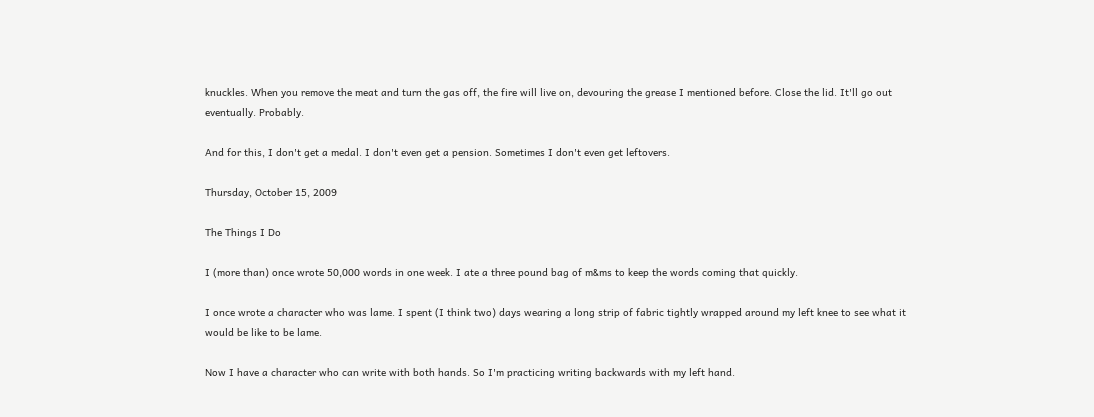knuckles. When you remove the meat and turn the gas off, the fire will live on, devouring the grease I mentioned before. Close the lid. It'll go out eventually. Probably.

And for this, I don't get a medal. I don't even get a pension. Sometimes I don't even get leftovers.

Thursday, October 15, 2009

The Things I Do

I (more than) once wrote 50,000 words in one week. I ate a three pound bag of m&ms to keep the words coming that quickly.

I once wrote a character who was lame. I spent (I think two) days wearing a long strip of fabric tightly wrapped around my left knee to see what it would be like to be lame.

Now I have a character who can write with both hands. So I'm practicing writing backwards with my left hand.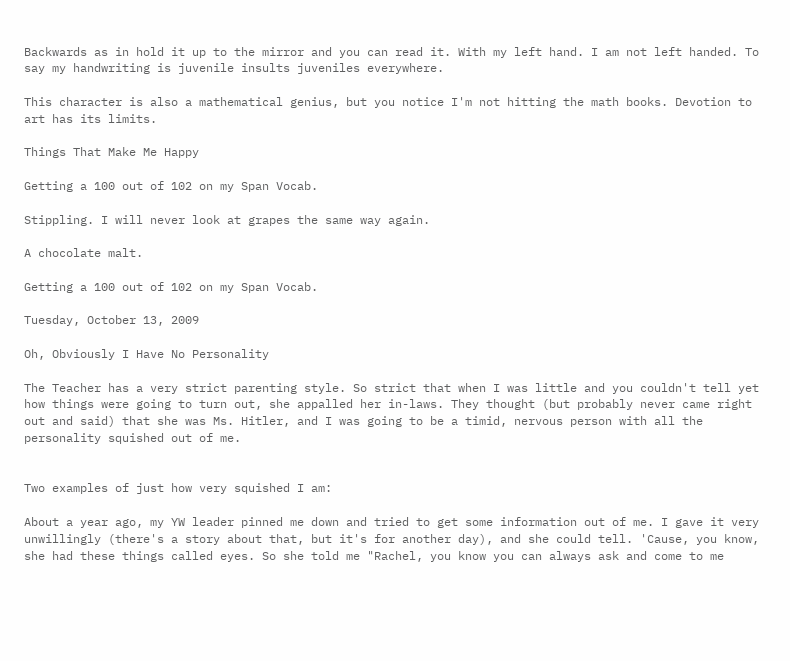Backwards as in hold it up to the mirror and you can read it. With my left hand. I am not left handed. To say my handwriting is juvenile insults juveniles everywhere.

This character is also a mathematical genius, but you notice I'm not hitting the math books. Devotion to art has its limits.

Things That Make Me Happy

Getting a 100 out of 102 on my Span Vocab.

Stippling. I will never look at grapes the same way again.

A chocolate malt.

Getting a 100 out of 102 on my Span Vocab.

Tuesday, October 13, 2009

Oh, Obviously I Have No Personality

The Teacher has a very strict parenting style. So strict that when I was little and you couldn't tell yet how things were going to turn out, she appalled her in-laws. They thought (but probably never came right out and said) that she was Ms. Hitler, and I was going to be a timid, nervous person with all the personality squished out of me.


Two examples of just how very squished I am:

About a year ago, my YW leader pinned me down and tried to get some information out of me. I gave it very unwillingly (there's a story about that, but it's for another day), and she could tell. 'Cause, you know, she had these things called eyes. So she told me "Rachel, you know you can always ask and come to me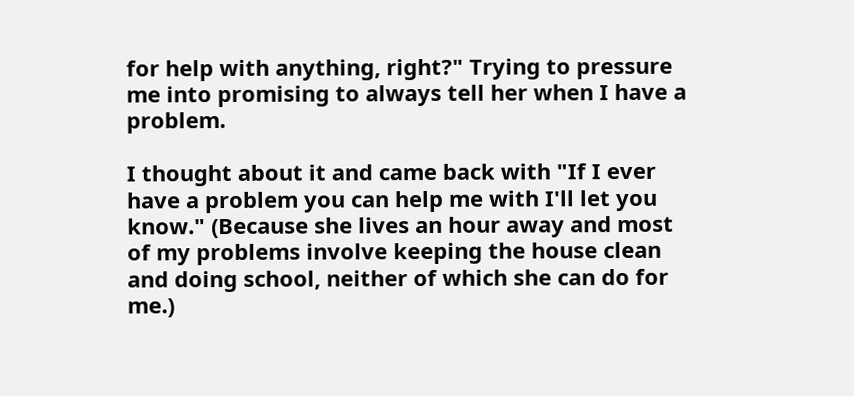for help with anything, right?" Trying to pressure me into promising to always tell her when I have a problem.

I thought about it and came back with "If I ever have a problem you can help me with I'll let you know." (Because she lives an hour away and most of my problems involve keeping the house clean and doing school, neither of which she can do for me.)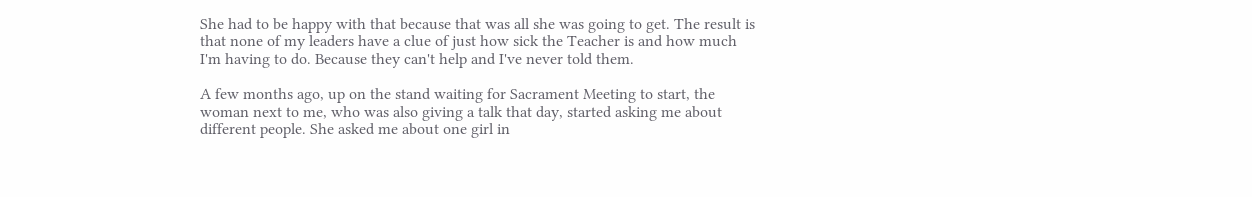She had to be happy with that because that was all she was going to get. The result is that none of my leaders have a clue of just how sick the Teacher is and how much I'm having to do. Because they can't help and I've never told them.

A few months ago, up on the stand waiting for Sacrament Meeting to start, the woman next to me, who was also giving a talk that day, started asking me about different people. She asked me about one girl in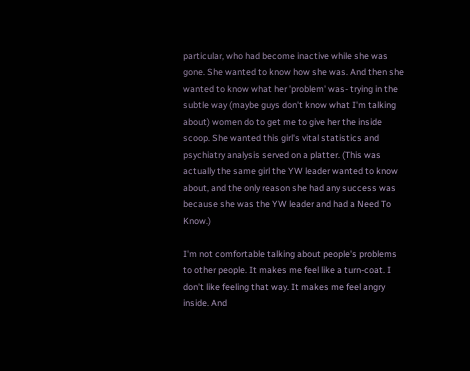particular, who had become inactive while she was gone. She wanted to know how she was. And then she wanted to know what her 'problem' was- trying in the subtle way (maybe guys don't know what I'm talking about) women do to get me to give her the inside scoop. She wanted this girl's vital statistics and psychiatry analysis served on a platter. (This was actually the same girl the YW leader wanted to know about, and the only reason she had any success was because she was the YW leader and had a Need To Know.)

I'm not comfortable talking about people's problems to other people. It makes me feel like a turn-coat. I don't like feeling that way. It makes me feel angry inside. And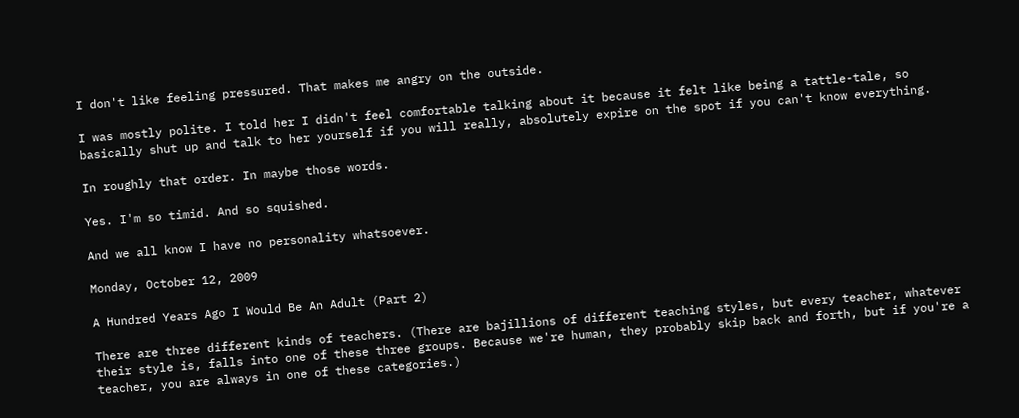I don't like feeling pressured. That makes me angry on the outside.

I was mostly polite. I told her I didn't feel comfortable talking about it because it felt like being a tattle-tale, so basically shut up and talk to her yourself if you will really, absolutely expire on the spot if you can't know everything.

In roughly that order. In maybe those words.

Yes. I'm so timid. And so squished.

And we all know I have no personality whatsoever.

Monday, October 12, 2009

A Hundred Years Ago I Would Be An Adult (Part 2)

There are three different kinds of teachers. (There are bajillions of different teaching styles, but every teacher, whatever their style is, falls into one of these three groups. Because we're human, they probably skip back and forth, but if you're a teacher, you are always in one of these categories.)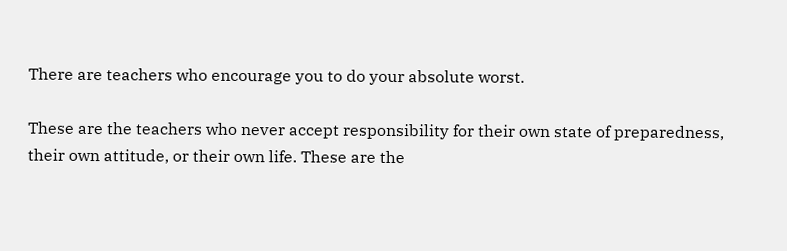There are teachers who encourage you to do your absolute worst.

These are the teachers who never accept responsibility for their own state of preparedness, their own attitude, or their own life. These are the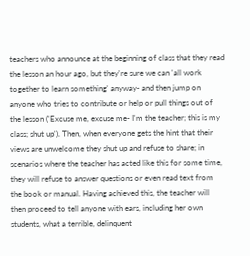teachers who announce at the beginning of class that they read the lesson an hour ago, but they're sure we can 'all work together to learn something' anyway- and then jump on anyone who tries to contribute or help or pull things out of the lesson ('Excuse me, excuse me- I'm the teacher; this is my class; shut up'). Then, when everyone gets the hint that their views are unwelcome they shut up and refuse to share; in scenarios where the teacher has acted like this for some time, they will refuse to answer questions or even read text from the book or manual. Having achieved this, the teacher will then proceed to tell anyone with ears, including her own students, what a terrible, delinquent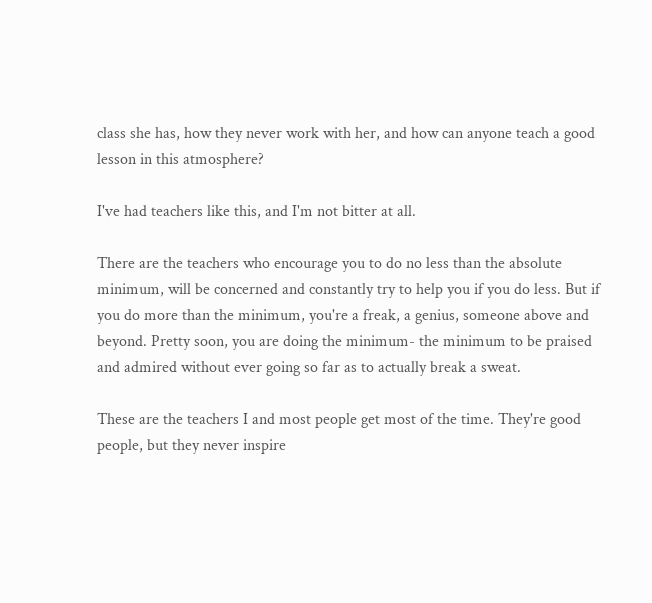class she has, how they never work with her, and how can anyone teach a good lesson in this atmosphere?

I've had teachers like this, and I'm not bitter at all.

There are the teachers who encourage you to do no less than the absolute minimum, will be concerned and constantly try to help you if you do less. But if you do more than the minimum, you're a freak, a genius, someone above and beyond. Pretty soon, you are doing the minimum- the minimum to be praised and admired without ever going so far as to actually break a sweat.

These are the teachers I and most people get most of the time. They're good people, but they never inspire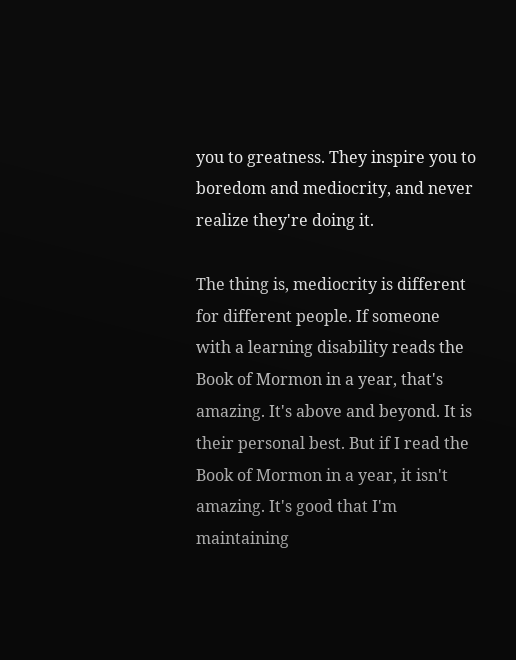you to greatness. They inspire you to boredom and mediocrity, and never realize they're doing it.

The thing is, mediocrity is different for different people. If someone with a learning disability reads the Book of Mormon in a year, that's amazing. It's above and beyond. It is their personal best. But if I read the Book of Mormon in a year, it isn't amazing. It's good that I'm maintaining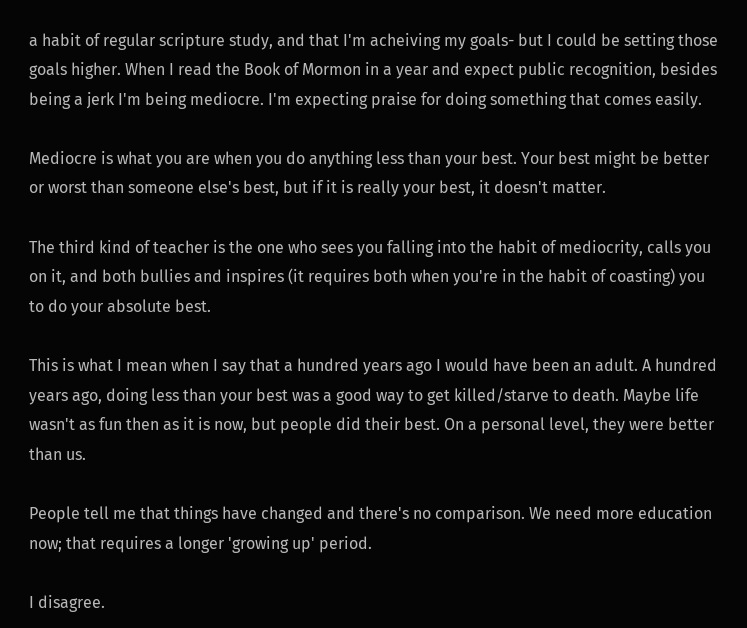a habit of regular scripture study, and that I'm acheiving my goals- but I could be setting those goals higher. When I read the Book of Mormon in a year and expect public recognition, besides being a jerk I'm being mediocre. I'm expecting praise for doing something that comes easily.

Mediocre is what you are when you do anything less than your best. Your best might be better or worst than someone else's best, but if it is really your best, it doesn't matter.

The third kind of teacher is the one who sees you falling into the habit of mediocrity, calls you on it, and both bullies and inspires (it requires both when you're in the habit of coasting) you to do your absolute best.

This is what I mean when I say that a hundred years ago I would have been an adult. A hundred years ago, doing less than your best was a good way to get killed/starve to death. Maybe life wasn't as fun then as it is now, but people did their best. On a personal level, they were better than us.

People tell me that things have changed and there's no comparison. We need more education now; that requires a longer 'growing up' period.

I disagree.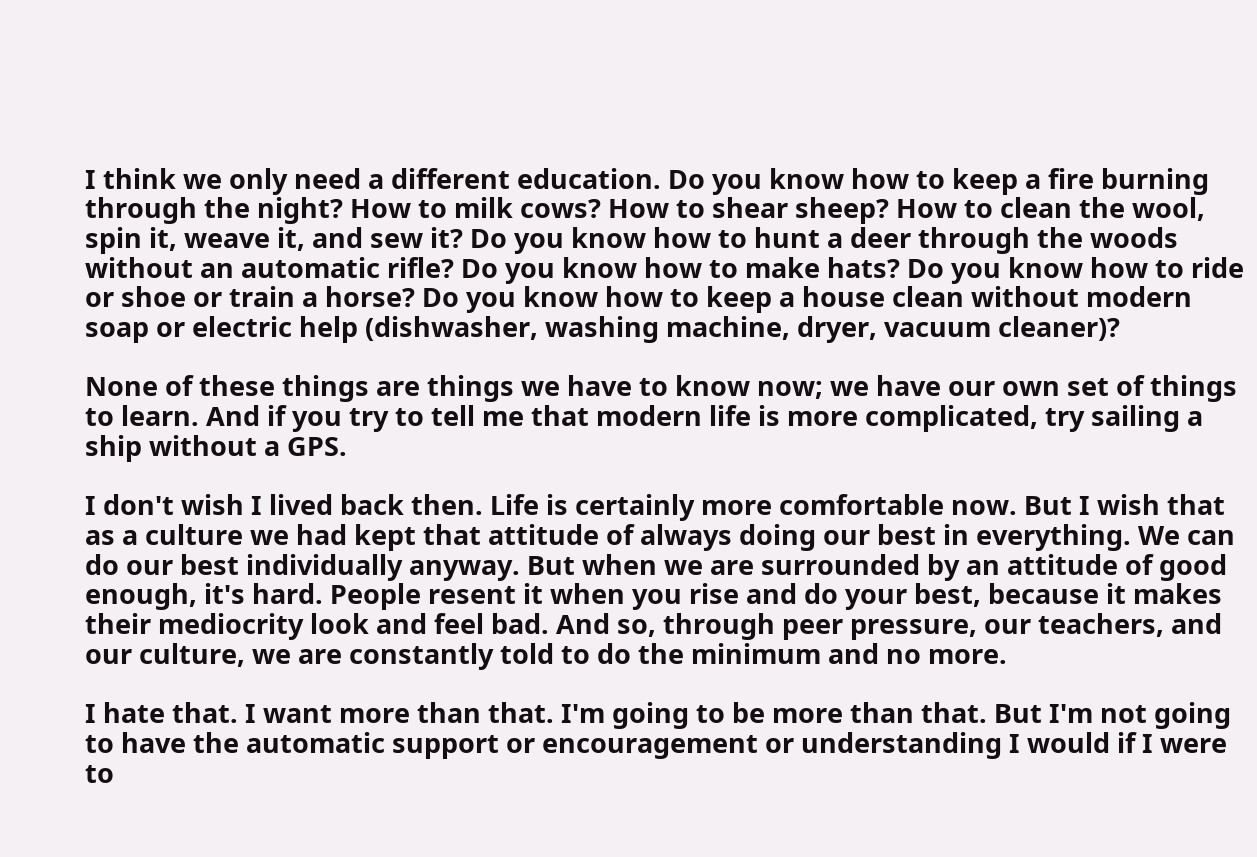I think we only need a different education. Do you know how to keep a fire burning through the night? How to milk cows? How to shear sheep? How to clean the wool, spin it, weave it, and sew it? Do you know how to hunt a deer through the woods without an automatic rifle? Do you know how to make hats? Do you know how to ride or shoe or train a horse? Do you know how to keep a house clean without modern soap or electric help (dishwasher, washing machine, dryer, vacuum cleaner)?

None of these things are things we have to know now; we have our own set of things to learn. And if you try to tell me that modern life is more complicated, try sailing a ship without a GPS.

I don't wish I lived back then. Life is certainly more comfortable now. But I wish that as a culture we had kept that attitude of always doing our best in everything. We can do our best individually anyway. But when we are surrounded by an attitude of good enough, it's hard. People resent it when you rise and do your best, because it makes their mediocrity look and feel bad. And so, through peer pressure, our teachers, and our culture, we are constantly told to do the minimum and no more.

I hate that. I want more than that. I'm going to be more than that. But I'm not going to have the automatic support or encouragement or understanding I would if I were to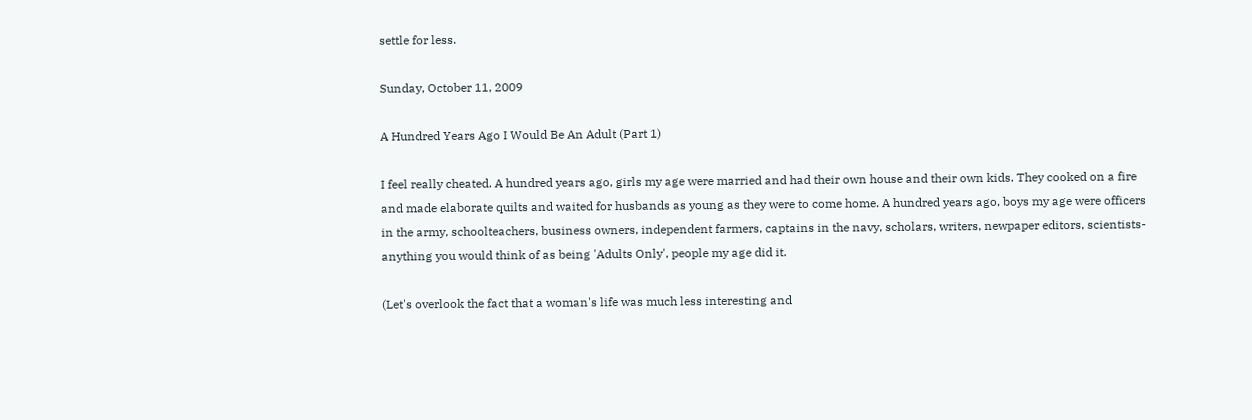settle for less.

Sunday, October 11, 2009

A Hundred Years Ago I Would Be An Adult (Part 1)

I feel really cheated. A hundred years ago, girls my age were married and had their own house and their own kids. They cooked on a fire and made elaborate quilts and waited for husbands as young as they were to come home. A hundred years ago, boys my age were officers in the army, schoolteachers, business owners, independent farmers, captains in the navy, scholars, writers, newpaper editors, scientists- anything you would think of as being 'Adults Only', people my age did it.

(Let's overlook the fact that a woman's life was much less interesting and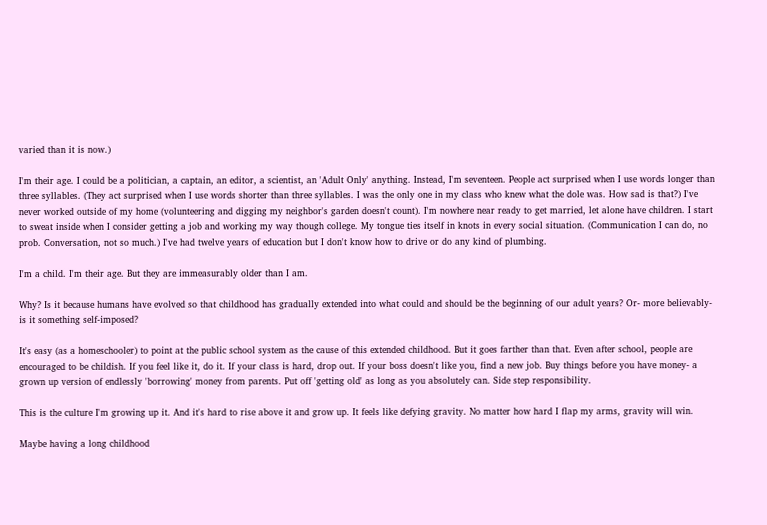varied than it is now.)

I'm their age. I could be a politician, a captain, an editor, a scientist, an 'Adult Only' anything. Instead, I'm seventeen. People act surprised when I use words longer than three syllables. (They act surprised when I use words shorter than three syllables. I was the only one in my class who knew what the dole was. How sad is that?) I've never worked outside of my home (volunteering and digging my neighbor's garden doesn't count). I'm nowhere near ready to get married, let alone have children. I start to sweat inside when I consider getting a job and working my way though college. My tongue ties itself in knots in every social situation. (Communication I can do, no prob. Conversation, not so much.) I've had twelve years of education but I don't know how to drive or do any kind of plumbing.

I'm a child. I'm their age. But they are immeasurably older than I am.

Why? Is it because humans have evolved so that childhood has gradually extended into what could and should be the beginning of our adult years? Or- more believably- is it something self-imposed?

It's easy (as a homeschooler) to point at the public school system as the cause of this extended childhood. But it goes farther than that. Even after school, people are encouraged to be childish. If you feel like it, do it. If your class is hard, drop out. If your boss doesn't like you, find a new job. Buy things before you have money- a grown up version of endlessly 'borrowing' money from parents. Put off 'getting old' as long as you absolutely can. Side step responsibility.

This is the culture I'm growing up it. And it's hard to rise above it and grow up. It feels like defying gravity. No matter how hard I flap my arms, gravity will win.

Maybe having a long childhood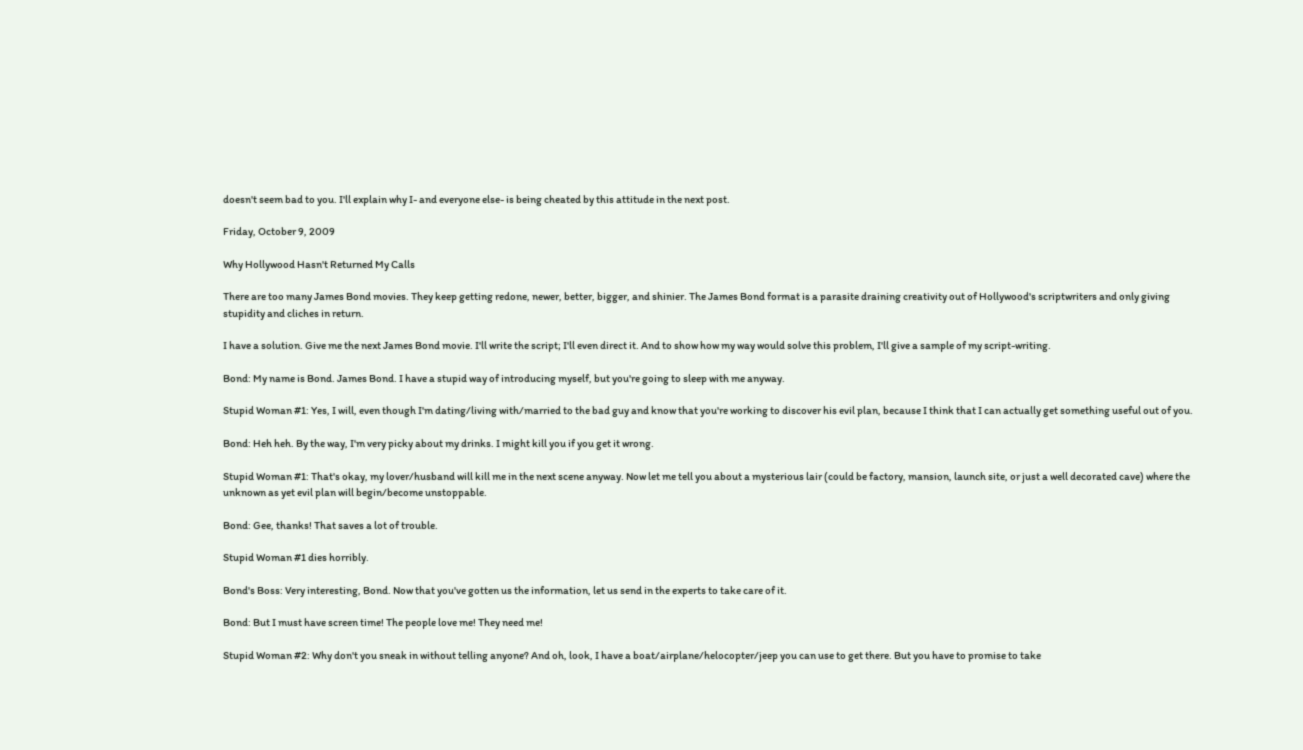doesn't seem bad to you. I'll explain why I- and everyone else- is being cheated by this attitude in the next post.

Friday, October 9, 2009

Why Hollywood Hasn't Returned My Calls

There are too many James Bond movies. They keep getting redone, newer, better, bigger, and shinier. The James Bond format is a parasite draining creativity out of Hollywood's scriptwriters and only giving stupidity and cliches in return.

I have a solution. Give me the next James Bond movie. I'll write the script; I'll even direct it. And to show how my way would solve this problem, I'll give a sample of my script-writing.

Bond: My name is Bond. James Bond. I have a stupid way of introducing myself, but you're going to sleep with me anyway.

Stupid Woman #1: Yes, I will, even though I'm dating/living with/married to the bad guy and know that you're working to discover his evil plan, because I think that I can actually get something useful out of you.

Bond: Heh heh. By the way, I'm very picky about my drinks. I might kill you if you get it wrong.

Stupid Woman #1: That's okay, my lover/husband will kill me in the next scene anyway. Now let me tell you about a mysterious lair (could be factory, mansion, launch site, or just a well decorated cave) where the unknown as yet evil plan will begin/become unstoppable.

Bond: Gee, thanks! That saves a lot of trouble.

Stupid Woman #1 dies horribly.

Bond's Boss: Very interesting, Bond. Now that you've gotten us the information, let us send in the experts to take care of it.

Bond: But I must have screen time! The people love me! They need me!

Stupid Woman #2: Why don't you sneak in without telling anyone? And oh, look, I have a boat/airplane/helocopter/jeep you can use to get there. But you have to promise to take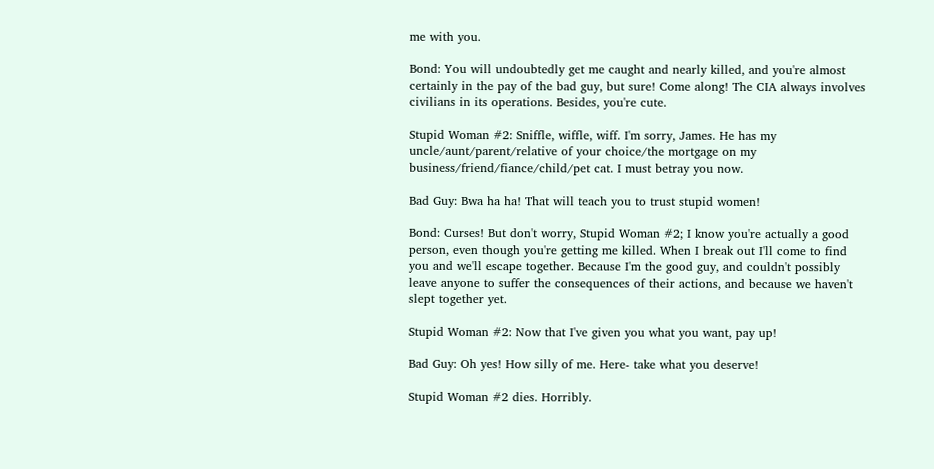me with you.

Bond: You will undoubtedly get me caught and nearly killed, and you're almost certainly in the pay of the bad guy, but sure! Come along! The CIA always involves civilians in its operations. Besides, you're cute.

Stupid Woman #2: Sniffle, wiffle, wiff. I'm sorry, James. He has my uncle/aunt/parent/relative of your choice/the mortgage on my business/friend/fiance/child/pet cat. I must betray you now.

Bad Guy: Bwa ha ha! That will teach you to trust stupid women!

Bond: Curses! But don't worry, Stupid Woman #2; I know you're actually a good person, even though you're getting me killed. When I break out I'll come to find you and we'll escape together. Because I'm the good guy, and couldn't possibly leave anyone to suffer the consequences of their actions, and because we haven't slept together yet.

Stupid Woman #2: Now that I've given you what you want, pay up!

Bad Guy: Oh yes! How silly of me. Here- take what you deserve!

Stupid Woman #2 dies. Horribly.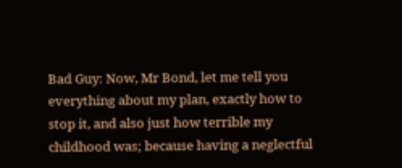Bad Guy: Now, Mr Bond, let me tell you everything about my plan, exactly how to stop it, and also just how terrible my childhood was; because having a neglectful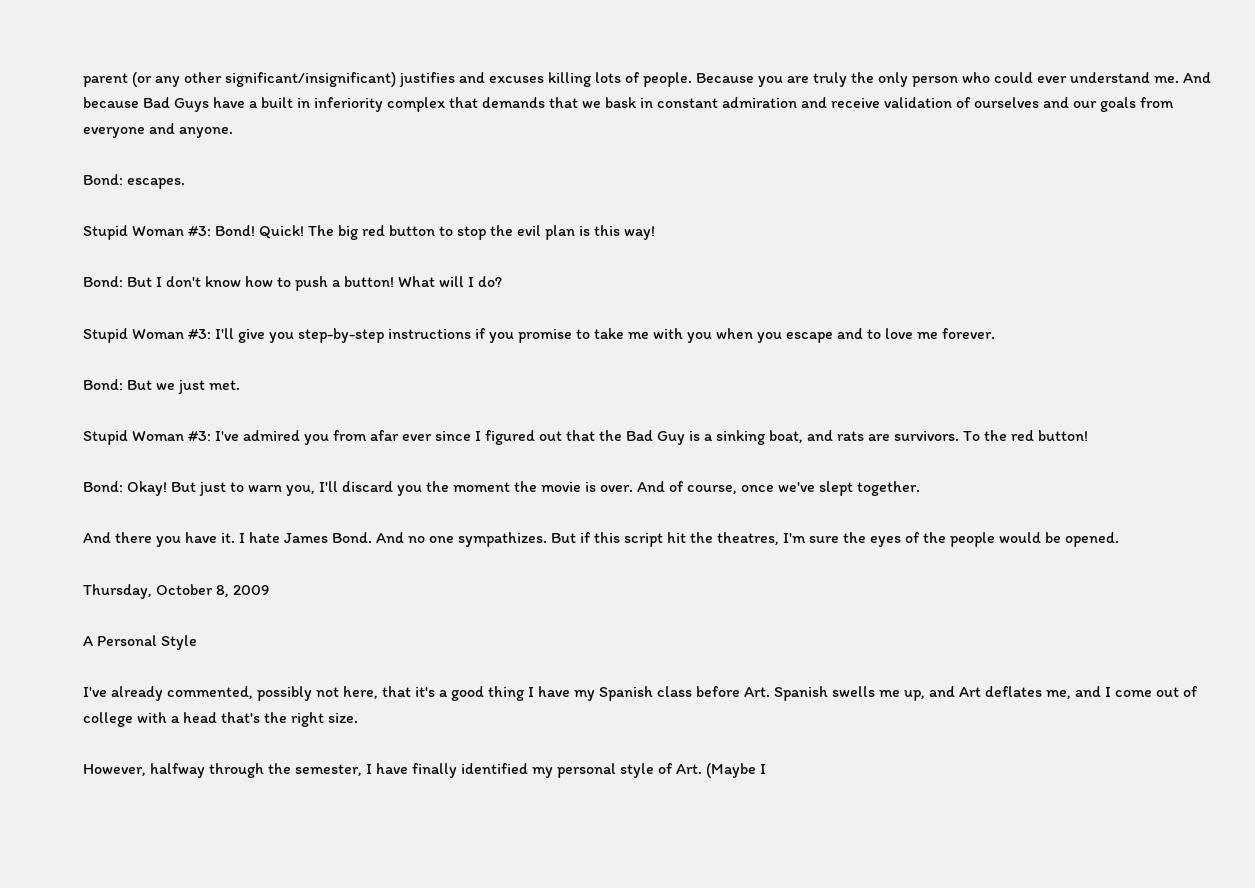parent (or any other significant/insignificant) justifies and excuses killing lots of people. Because you are truly the only person who could ever understand me. And because Bad Guys have a built in inferiority complex that demands that we bask in constant admiration and receive validation of ourselves and our goals from everyone and anyone.

Bond: escapes.

Stupid Woman #3: Bond! Quick! The big red button to stop the evil plan is this way!

Bond: But I don't know how to push a button! What will I do?

Stupid Woman #3: I'll give you step-by-step instructions if you promise to take me with you when you escape and to love me forever.

Bond: But we just met.

Stupid Woman #3: I've admired you from afar ever since I figured out that the Bad Guy is a sinking boat, and rats are survivors. To the red button!

Bond: Okay! But just to warn you, I'll discard you the moment the movie is over. And of course, once we've slept together.

And there you have it. I hate James Bond. And no one sympathizes. But if this script hit the theatres, I'm sure the eyes of the people would be opened.

Thursday, October 8, 2009

A Personal Style

I've already commented, possibly not here, that it's a good thing I have my Spanish class before Art. Spanish swells me up, and Art deflates me, and I come out of college with a head that's the right size.

However, halfway through the semester, I have finally identified my personal style of Art. (Maybe I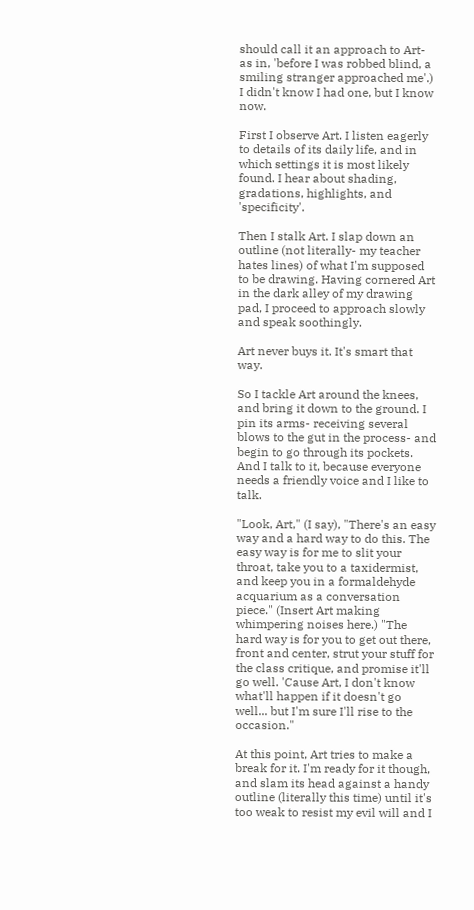should call it an approach to Art- as in, 'before I was robbed blind, a smiling stranger approached me'.) I didn't know I had one, but I know now.

First I observe Art. I listen eagerly to details of its daily life, and in which settings it is most likely found. I hear about shading, gradations, highlights, and 'specificity'.

Then I stalk Art. I slap down an outline (not literally- my teacher hates lines) of what I'm supposed to be drawing. Having cornered Art in the dark alley of my drawing pad, I proceed to approach slowly and speak soothingly.

Art never buys it. It's smart that way.

So I tackle Art around the knees, and bring it down to the ground. I pin its arms- receiving several blows to the gut in the process- and begin to go through its pockets. And I talk to it, because everyone needs a friendly voice and I like to talk.

"Look, Art," (I say), "There's an easy way and a hard way to do this. The easy way is for me to slit your throat, take you to a taxidermist, and keep you in a formaldehyde acquarium as a conversation piece." (Insert Art making whimpering noises here.) "The hard way is for you to get out there, front and center, strut your stuff for the class critique, and promise it'll go well. 'Cause Art, I don't know what'll happen if it doesn't go well... but I'm sure I'll rise to the occasion."

At this point, Art tries to make a break for it. I'm ready for it though, and slam its head against a handy outline (literally this time) until it's too weak to resist my evil will and I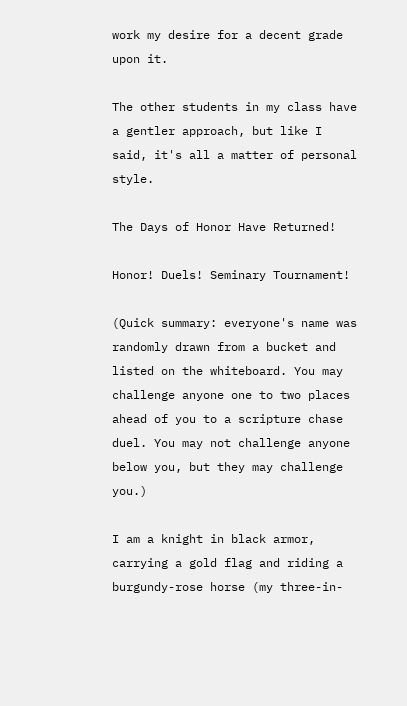work my desire for a decent grade upon it.

The other students in my class have a gentler approach, but like I said, it's all a matter of personal style.

The Days of Honor Have Returned!

Honor! Duels! Seminary Tournament!

(Quick summary: everyone's name was randomly drawn from a bucket and listed on the whiteboard. You may challenge anyone one to two places ahead of you to a scripture chase duel. You may not challenge anyone below you, but they may challenge you.)

I am a knight in black armor, carrying a gold flag and riding a burgundy-rose horse (my three-in-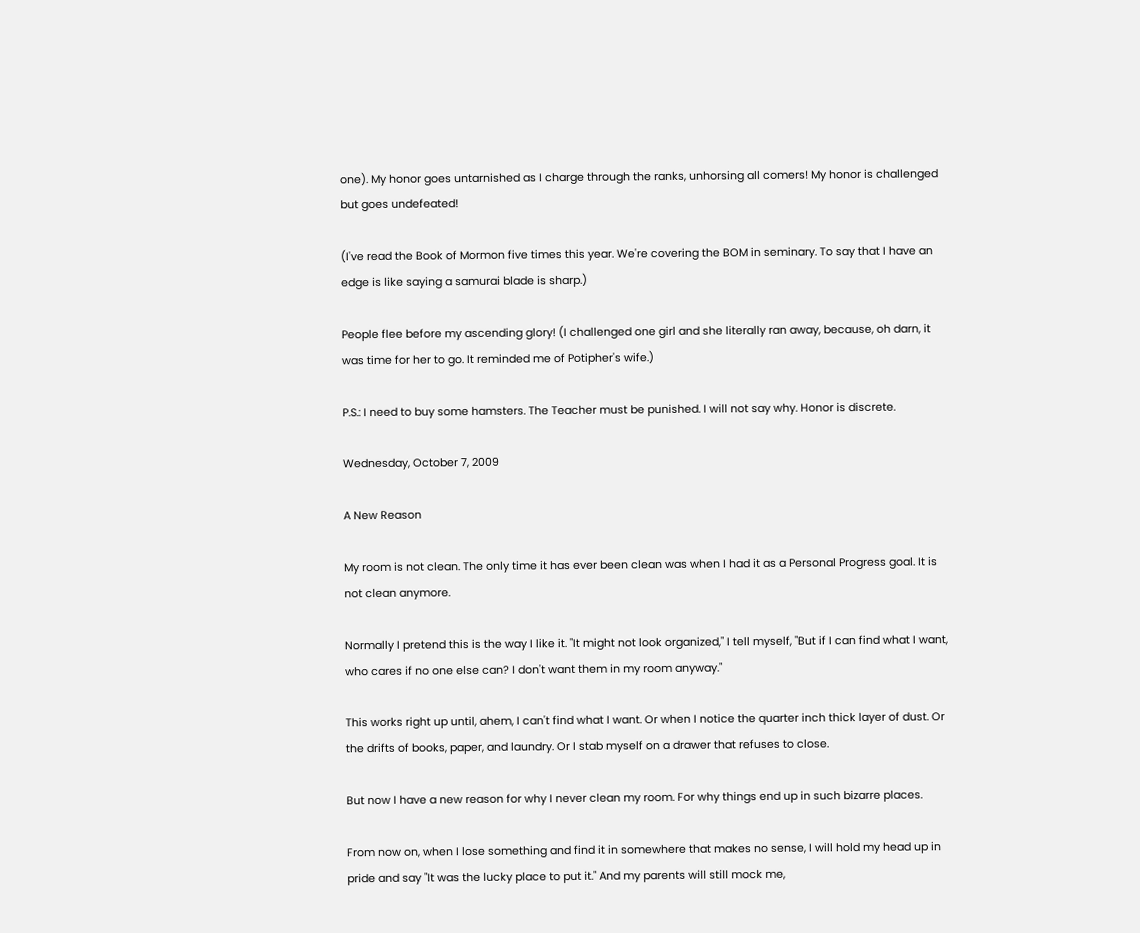one). My honor goes untarnished as I charge through the ranks, unhorsing all comers! My honor is challenged but goes undefeated!

(I've read the Book of Mormon five times this year. We're covering the BOM in seminary. To say that I have an edge is like saying a samurai blade is sharp.)

People flee before my ascending glory! (I challenged one girl and she literally ran away, because, oh darn, it was time for her to go. It reminded me of Potipher's wife.)

P.S.: I need to buy some hamsters. The Teacher must be punished. I will not say why. Honor is discrete.

Wednesday, October 7, 2009

A New Reason

My room is not clean. The only time it has ever been clean was when I had it as a Personal Progress goal. It is not clean anymore.

Normally I pretend this is the way I like it. "It might not look organized," I tell myself, "But if I can find what I want, who cares if no one else can? I don't want them in my room anyway."

This works right up until, ahem, I can't find what I want. Or when I notice the quarter inch thick layer of dust. Or the drifts of books, paper, and laundry. Or I stab myself on a drawer that refuses to close.

But now I have a new reason for why I never clean my room. For why things end up in such bizarre places.

From now on, when I lose something and find it in somewhere that makes no sense, I will hold my head up in pride and say "It was the lucky place to put it." And my parents will still mock me,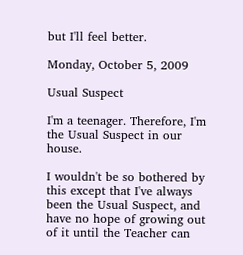but I'll feel better.

Monday, October 5, 2009

Usual Suspect

I'm a teenager. Therefore, I'm the Usual Suspect in our house.

I wouldn't be so bothered by this except that I've always been the Usual Suspect, and have no hope of growing out of it until the Teacher can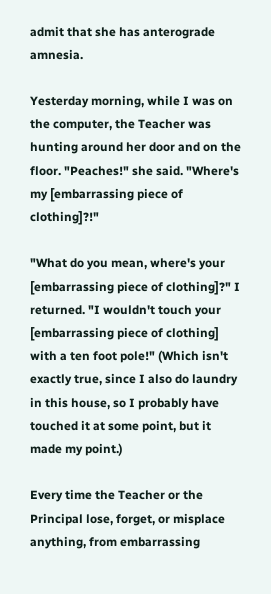admit that she has anterograde amnesia.

Yesterday morning, while I was on the computer, the Teacher was hunting around her door and on the floor. "Peaches!" she said. "Where's my [embarrassing piece of clothing]?!"

"What do you mean, where's your [embarrassing piece of clothing]?" I returned. "I wouldn't touch your [embarrassing piece of clothing] with a ten foot pole!" (Which isn't exactly true, since I also do laundry in this house, so I probably have touched it at some point, but it made my point.)

Every time the Teacher or the Principal lose, forget, or misplace anything, from embarrassing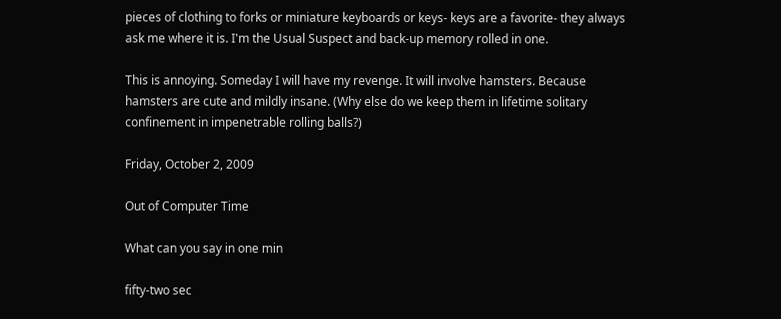pieces of clothing to forks or miniature keyboards or keys- keys are a favorite- they always ask me where it is. I'm the Usual Suspect and back-up memory rolled in one.

This is annoying. Someday I will have my revenge. It will involve hamsters. Because hamsters are cute and mildly insane. (Why else do we keep them in lifetime solitary confinement in impenetrable rolling balls?)

Friday, October 2, 2009

Out of Computer Time

What can you say in one min

fifty-two sec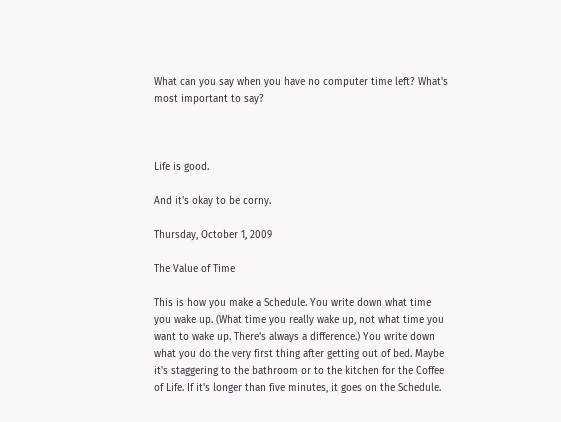What can you say when you have no computer time left? What's most important to say?



Life is good.

And it's okay to be corny.

Thursday, October 1, 2009

The Value of Time

This is how you make a Schedule. You write down what time you wake up. (What time you really wake up, not what time you want to wake up. There's always a difference.) You write down what you do the very first thing after getting out of bed. Maybe it's staggering to the bathroom or to the kitchen for the Coffee of Life. If it's longer than five minutes, it goes on the Schedule.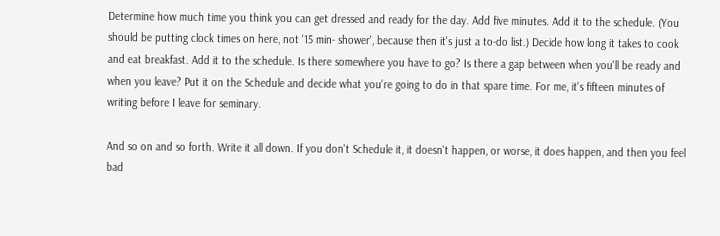Determine how much time you think you can get dressed and ready for the day. Add five minutes. Add it to the schedule. (You should be putting clock times on here, not '15 min- shower', because then it's just a to-do list.) Decide how long it takes to cook and eat breakfast. Add it to the schedule. Is there somewhere you have to go? Is there a gap between when you'll be ready and when you leave? Put it on the Schedule and decide what you're going to do in that spare time. For me, it's fifteen minutes of writing before I leave for seminary.

And so on and so forth. Write it all down. If you don't Schedule it, it doesn't happen, or worse, it does happen, and then you feel bad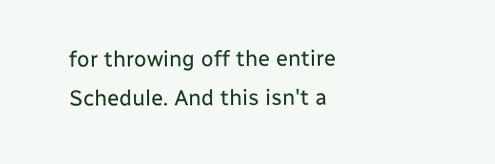for throwing off the entire Schedule. And this isn't a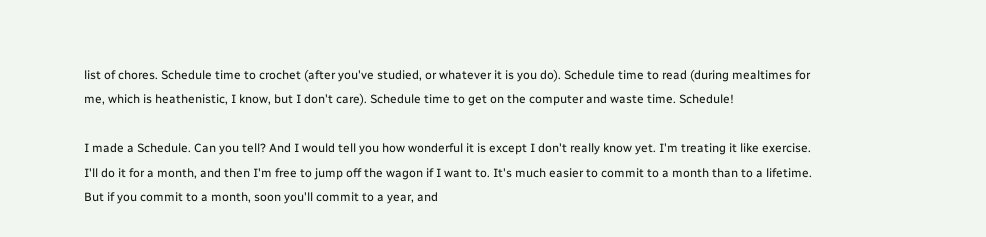list of chores. Schedule time to crochet (after you've studied, or whatever it is you do). Schedule time to read (during mealtimes for me, which is heathenistic, I know, but I don't care). Schedule time to get on the computer and waste time. Schedule!

I made a Schedule. Can you tell? And I would tell you how wonderful it is except I don't really know yet. I'm treating it like exercise. I'll do it for a month, and then I'm free to jump off the wagon if I want to. It's much easier to commit to a month than to a lifetime. But if you commit to a month, soon you'll commit to a year, and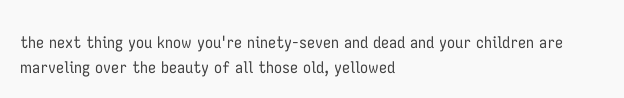the next thing you know you're ninety-seven and dead and your children are marveling over the beauty of all those old, yellowed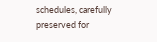schedules, carefully preserved for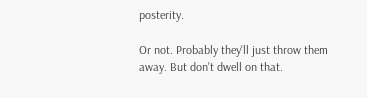posterity.

Or not. Probably they'll just throw them away. But don't dwell on that.